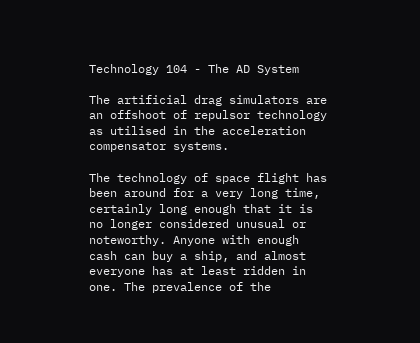Technology 104 - The AD System

The artificial drag simulators are an offshoot of repulsor technology as utilised in the acceleration compensator systems.

The technology of space flight has been around for a very long time, certainly long enough that it is no longer considered unusual or noteworthy. Anyone with enough cash can buy a ship, and almost everyone has at least ridden in one. The prevalence of the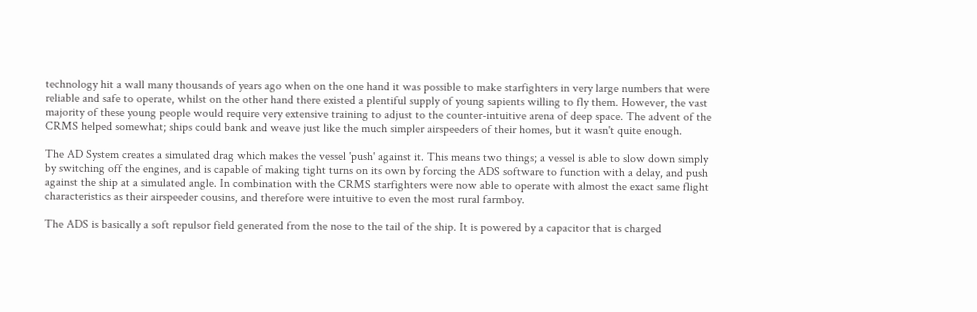technology hit a wall many thousands of years ago when on the one hand it was possible to make starfighters in very large numbers that were reliable and safe to operate, whilst on the other hand there existed a plentiful supply of young sapients willing to fly them. However, the vast majority of these young people would require very extensive training to adjust to the counter-intuitive arena of deep space. The advent of the CRMS helped somewhat; ships could bank and weave just like the much simpler airspeeders of their homes, but it wasn't quite enough.

The AD System creates a simulated drag which makes the vessel 'push' against it. This means two things; a vessel is able to slow down simply by switching off the engines, and is capable of making tight turns on its own by forcing the ADS software to function with a delay, and push against the ship at a simulated angle. In combination with the CRMS starfighters were now able to operate with almost the exact same flight characteristics as their airspeeder cousins, and therefore were intuitive to even the most rural farmboy.

The ADS is basically a soft repulsor field generated from the nose to the tail of the ship. It is powered by a capacitor that is charged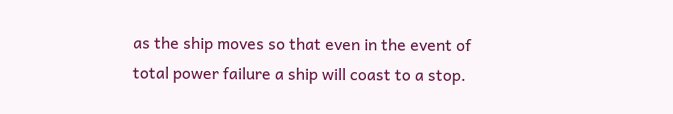as the ship moves so that even in the event of total power failure a ship will coast to a stop.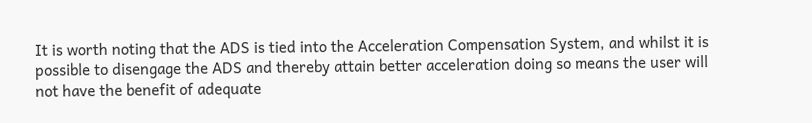It is worth noting that the ADS is tied into the Acceleration Compensation System, and whilst it is possible to disengage the ADS and thereby attain better acceleration doing so means the user will not have the benefit of adequate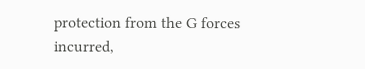protection from the G forces incurred,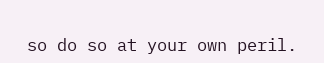so do so at your own peril.